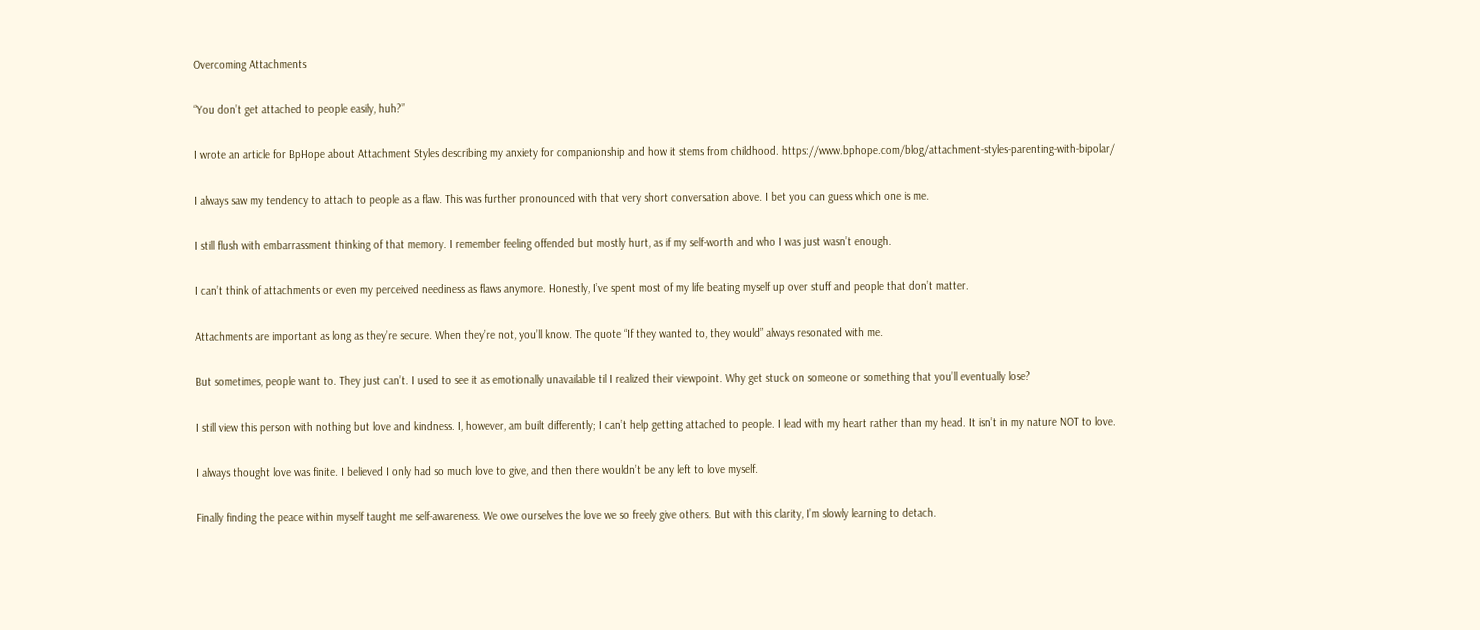Overcoming Attachments

“You don’t get attached to people easily, huh?”

I wrote an article for BpHope about Attachment Styles describing my anxiety for companionship and how it stems from childhood. https://www.bphope.com/blog/attachment-styles-parenting-with-bipolar/

I always saw my tendency to attach to people as a flaw. This was further pronounced with that very short conversation above. I bet you can guess which one is me.

I still flush with embarrassment thinking of that memory. I remember feeling offended but mostly hurt, as if my self-worth and who I was just wasn’t enough.

I can’t think of attachments or even my perceived neediness as flaws anymore. Honestly, I’ve spent most of my life beating myself up over stuff and people that don’t matter.

Attachments are important as long as they’re secure. When they’re not, you’ll know. The quote “If they wanted to, they would” always resonated with me.

But sometimes, people want to. They just can’t. I used to see it as emotionally unavailable til I realized their viewpoint. Why get stuck on someone or something that you’ll eventually lose?

I still view this person with nothing but love and kindness. I, however, am built differently; I can’t help getting attached to people. I lead with my heart rather than my head. It isn’t in my nature NOT to love.

I always thought love was finite. I believed I only had so much love to give, and then there wouldn’t be any left to love myself.

Finally finding the peace within myself taught me self-awareness. We owe ourselves the love we so freely give others. But with this clarity, I’m slowly learning to detach.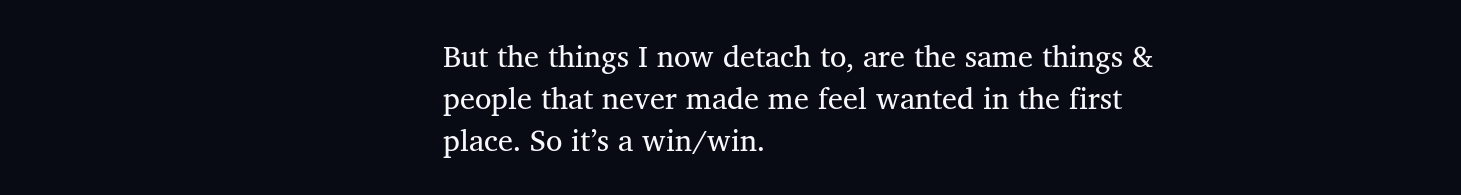But the things I now detach to, are the same things & people that never made me feel wanted in the first place. So it’s a win/win.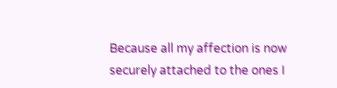Because all my affection is now securely attached to the ones I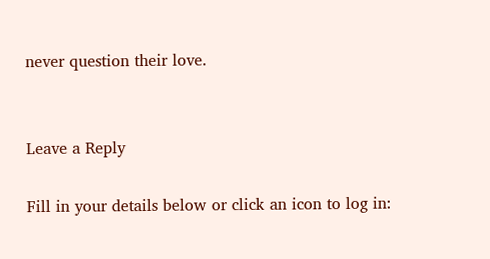never question their love.


Leave a Reply

Fill in your details below or click an icon to log in: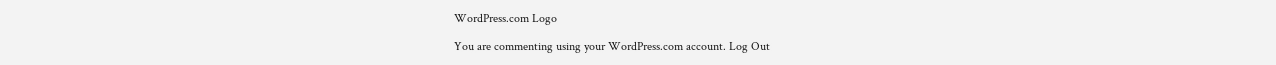WordPress.com Logo

You are commenting using your WordPress.com account. Log Out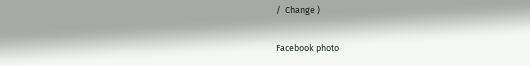/  Change )

Facebook photo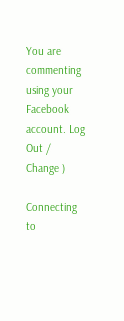You are commenting using your Facebook account. Log Out /  Change )

Connecting to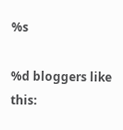%s

%d bloggers like this: